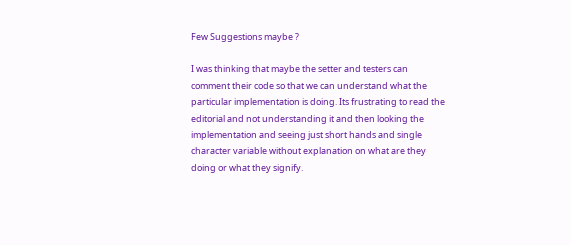Few Suggestions maybe ?

I was thinking that maybe the setter and testers can comment their code so that we can understand what the particular implementation is doing. Its frustrating to read the editorial and not understanding it and then looking the implementation and seeing just short hands and single character variable without explanation on what are they doing or what they signify.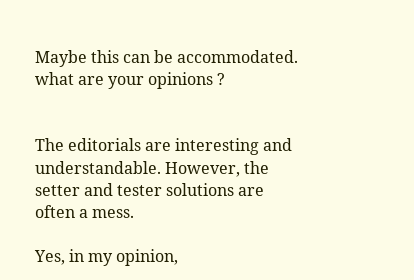Maybe this can be accommodated. what are your opinions ?


The editorials are interesting and understandable. However, the setter and tester solutions are often a mess.

Yes, in my opinion,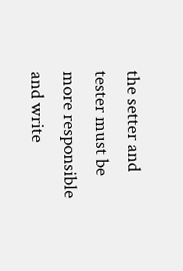the setter and tester must be more responsible and write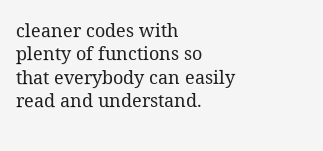cleaner codes with plenty of functions so that everybody can easily read and understand.